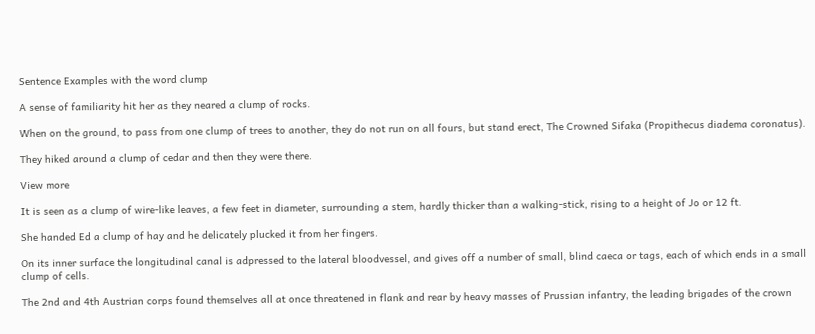Sentence Examples with the word clump

A sense of familiarity hit her as they neared a clump of rocks.

When on the ground, to pass from one clump of trees to another, they do not run on all fours, but stand erect, The Crowned Sifaka (Propithecus diadema coronatus).

They hiked around a clump of cedar and then they were there.

View more

It is seen as a clump of wire-like leaves, a few feet in diameter, surrounding a stem, hardly thicker than a walking-stick, rising to a height of Jo or 12 ft.

She handed Ed a clump of hay and he delicately plucked it from her fingers.

On its inner surface the longitudinal canal is adpressed to the lateral bloodvessel, and gives off a number of small, blind caeca or tags, each of which ends in a small clump of cells.

The 2nd and 4th Austrian corps found themselves all at once threatened in flank and rear by heavy masses of Prussian infantry, the leading brigades of the crown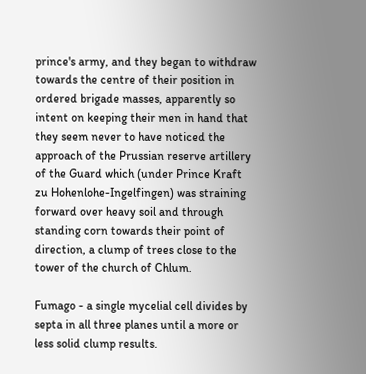prince's army, and they began to withdraw towards the centre of their position in ordered brigade masses, apparently so intent on keeping their men in hand that they seem never to have noticed the approach of the Prussian reserve artillery of the Guard which (under Prince Kraft zu Hohenlohe-Ingelfingen) was straining forward over heavy soil and through standing corn towards their point of direction, a clump of trees close to the tower of the church of Chlum.

Fumago - a single mycelial cell divides by septa in all three planes until a more or less solid clump results.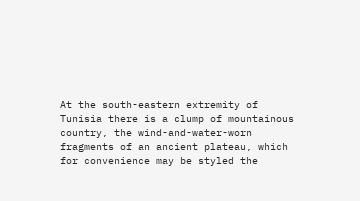At the south-eastern extremity of Tunisia there is a clump of mountainous country, the wind-and-water-worn fragments of an ancient plateau, which for convenience may be styled the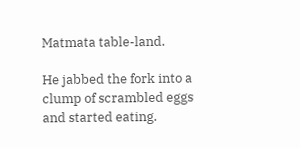Matmata table-land.

He jabbed the fork into a clump of scrambled eggs and started eating.